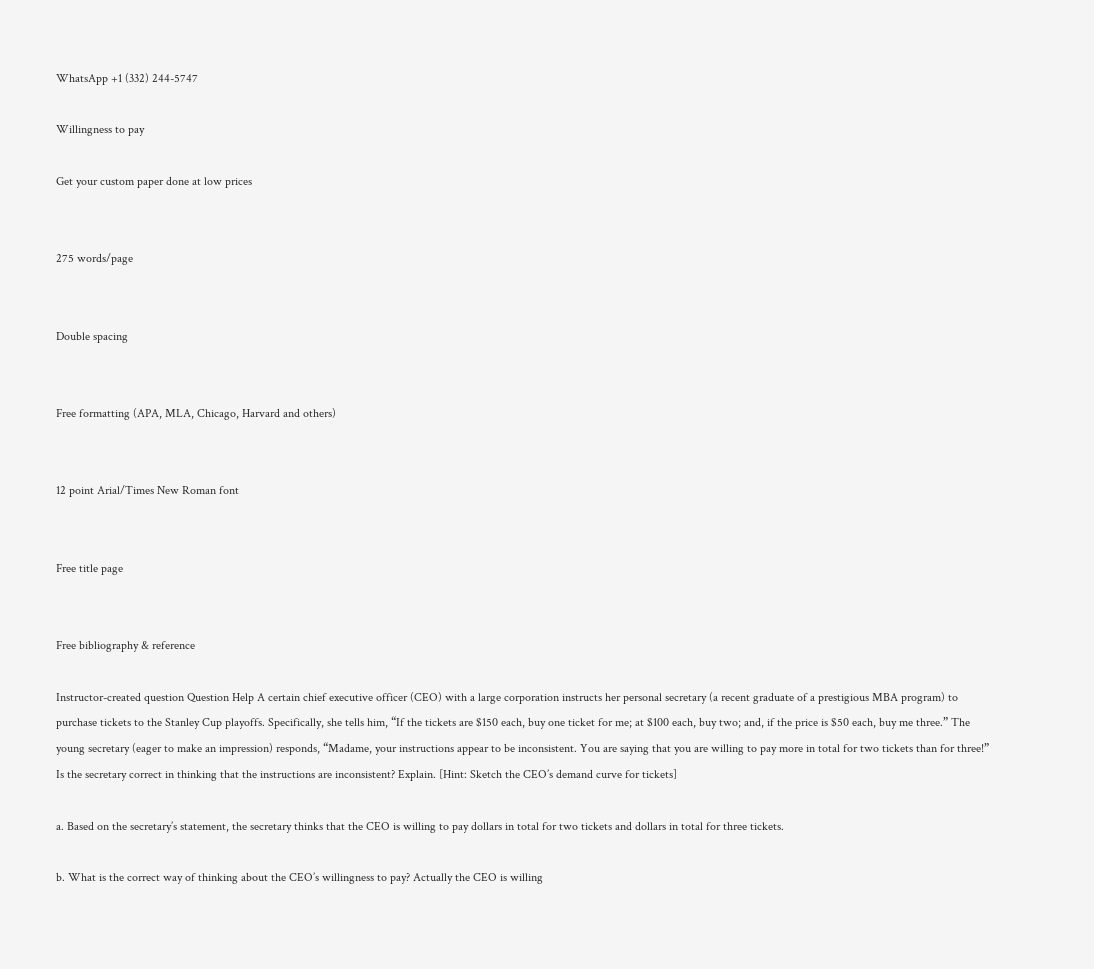WhatsApp +1 (332) 244-5747

Willingness to pay

Get your custom paper done at low prices


275 words/page


Double spacing


Free formatting (APA, MLA, Chicago, Harvard and others)


12 point Arial/Times New Roman font


Free title page


Free bibliography & reference

Instructor-created question Question Help A certain chief executive officer (CEO) with a large corporation instructs her personal secretary (a recent graduate of a prestigious MBA program) to purchase tickets to the Stanley Cup playoffs. Specifically, she tells him, “If the tickets are $150 each, buy one ticket for me; at $100 each, buy two; and, if the price is $50 each, buy me three.” The young secretary (eager to make an impression) responds, “Madame, your instructions appear to be inconsistent. You are saying that you are willing to pay more in total for two tickets than for three!” Is the secretary correct in thinking that the instructions are inconsistent? Explain. [Hint: Sketch the CEO’s demand curve for tickets]

a. Based on the secretary’s statement, the secretary thinks that the CEO is willing to pay dollars in total for two tickets and dollars in total for three tickets.

b. What is the correct way of thinking about the CEO’s willingness to pay? Actually the CEO is willing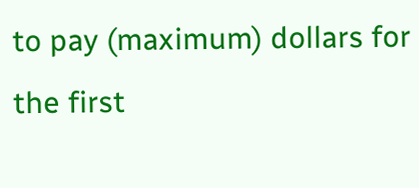to pay (maximum) dollars for the first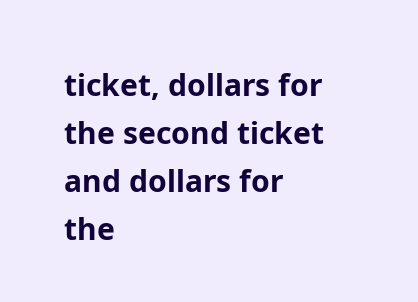ticket, dollars for the second ticket and dollars for the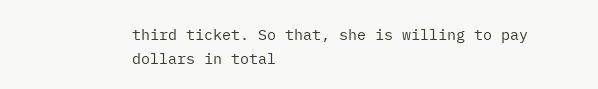third ticket. So that, she is willing to pay dollars in total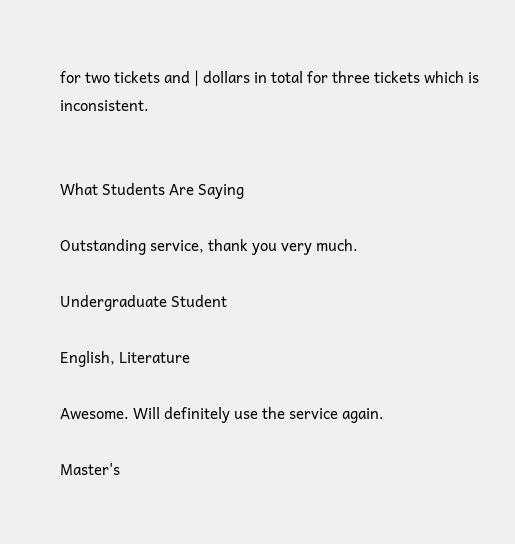for two tickets and | dollars in total for three tickets which is inconsistent.


What Students Are Saying

Outstanding service, thank you very much.

Undergraduate Student

English, Literature

Awesome. Will definitely use the service again.

Master's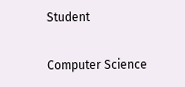Student

Computer Science